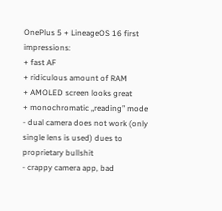OnePlus 5 + LineageOS 16 first impressions:
+ fast AF
+ ridiculous amount of RAM
+ AMOLED screen looks great
+ monochromatic „reading” mode
- dual camera does not work (only single lens is used) dues to proprietary bullshit
- crappy camera app, bad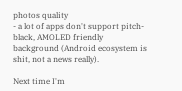photos quality
- a lot of apps don't support pitch-black, AMOLED friendly background (Android ecosystem is shit, not a news really).

Next time I'm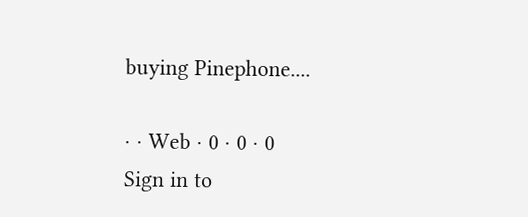buying Pinephone....

· · Web · 0 · 0 · 0
Sign in to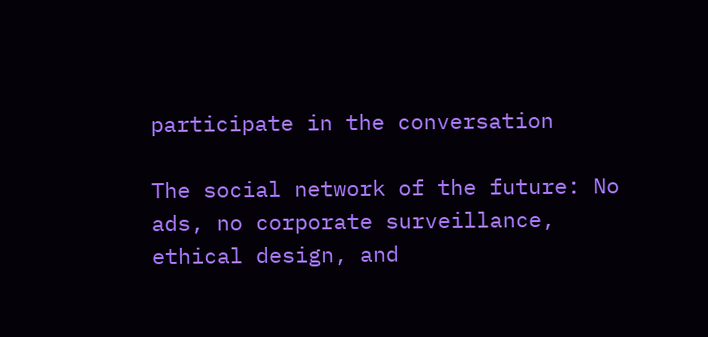participate in the conversation

The social network of the future: No ads, no corporate surveillance, ethical design, and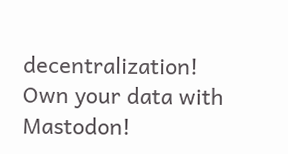decentralization! Own your data with Mastodon!